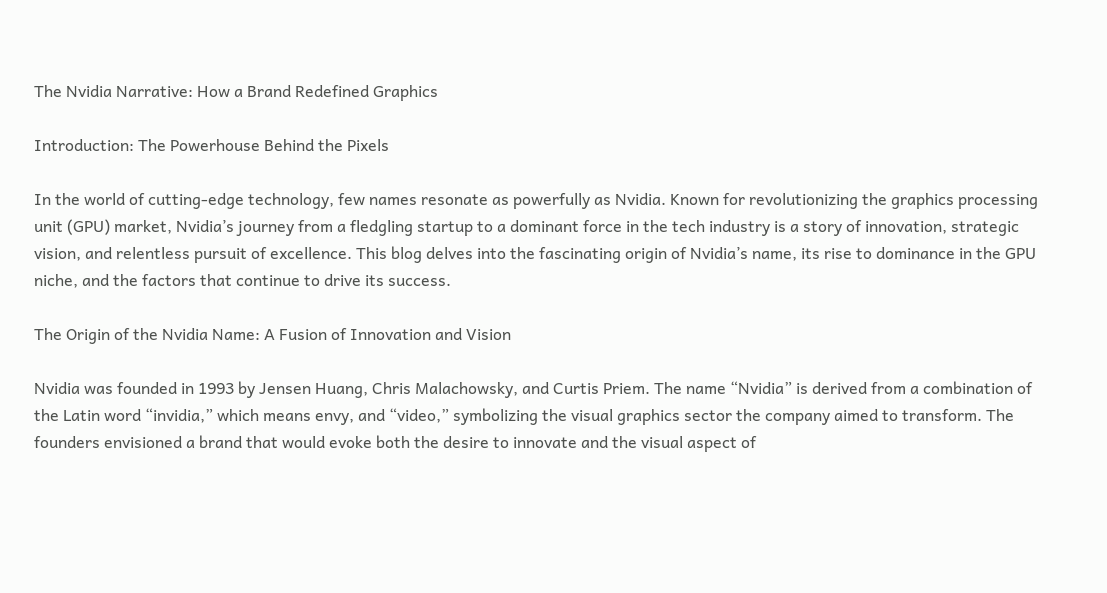The Nvidia Narrative: How a Brand Redefined Graphics

Introduction: The Powerhouse Behind the Pixels

In the world of cutting-edge technology, few names resonate as powerfully as Nvidia. Known for revolutionizing the graphics processing unit (GPU) market, Nvidia’s journey from a fledgling startup to a dominant force in the tech industry is a story of innovation, strategic vision, and relentless pursuit of excellence. This blog delves into the fascinating origin of Nvidia’s name, its rise to dominance in the GPU niche, and the factors that continue to drive its success.

The Origin of the Nvidia Name: A Fusion of Innovation and Vision

Nvidia was founded in 1993 by Jensen Huang, Chris Malachowsky, and Curtis Priem. The name “Nvidia” is derived from a combination of the Latin word “invidia,” which means envy, and “video,” symbolizing the visual graphics sector the company aimed to transform. The founders envisioned a brand that would evoke both the desire to innovate and the visual aspect of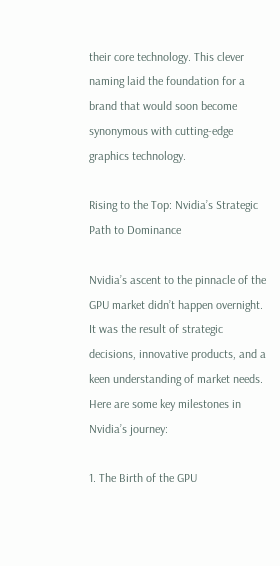their core technology. This clever naming laid the foundation for a brand that would soon become synonymous with cutting-edge graphics technology.

Rising to the Top: Nvidia’s Strategic Path to Dominance

Nvidia’s ascent to the pinnacle of the GPU market didn’t happen overnight. It was the result of strategic decisions, innovative products, and a keen understanding of market needs. Here are some key milestones in Nvidia’s journey:

1. The Birth of the GPU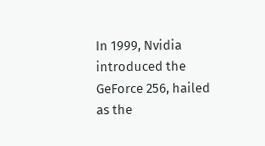In 1999, Nvidia introduced the GeForce 256, hailed as the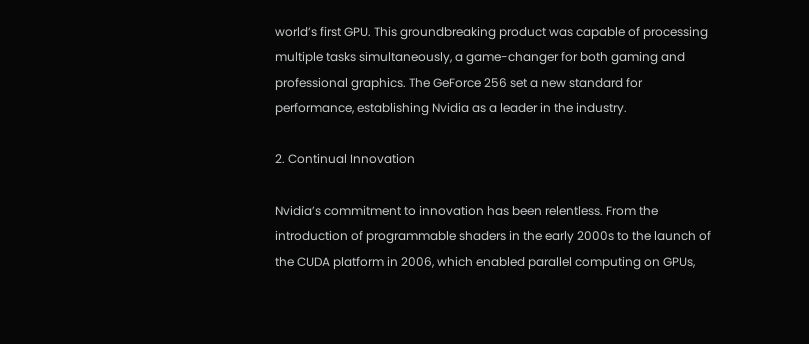world’s first GPU. This groundbreaking product was capable of processing multiple tasks simultaneously, a game-changer for both gaming and professional graphics. The GeForce 256 set a new standard for performance, establishing Nvidia as a leader in the industry.

2. Continual Innovation

Nvidia’s commitment to innovation has been relentless. From the introduction of programmable shaders in the early 2000s to the launch of the CUDA platform in 2006, which enabled parallel computing on GPUs,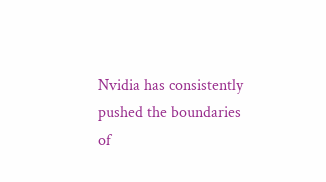Nvidia has consistently pushed the boundaries of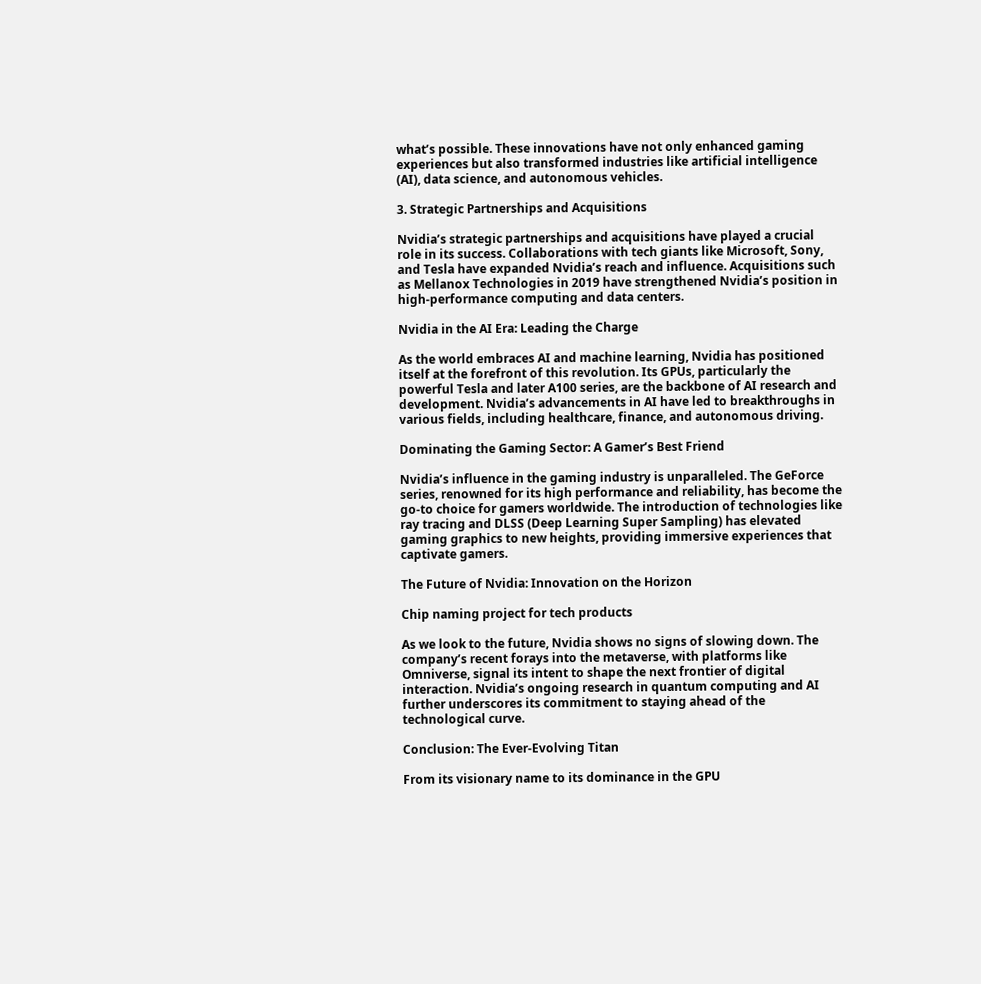what’s possible. These innovations have not only enhanced gaming experiences but also transformed industries like artificial intelligence (AI), data science, and autonomous vehicles.

3. Strategic Partnerships and Acquisitions

Nvidia’s strategic partnerships and acquisitions have played a crucial role in its success. Collaborations with tech giants like Microsoft, Sony, and Tesla have expanded Nvidia’s reach and influence. Acquisitions such as Mellanox Technologies in 2019 have strengthened Nvidia’s position in high-performance computing and data centers.

Nvidia in the AI Era: Leading the Charge

As the world embraces AI and machine learning, Nvidia has positioned itself at the forefront of this revolution. Its GPUs, particularly the powerful Tesla and later A100 series, are the backbone of AI research and development. Nvidia’s advancements in AI have led to breakthroughs in various fields, including healthcare, finance, and autonomous driving.

Dominating the Gaming Sector: A Gamer’s Best Friend

Nvidia’s influence in the gaming industry is unparalleled. The GeForce series, renowned for its high performance and reliability, has become the go-to choice for gamers worldwide. The introduction of technologies like ray tracing and DLSS (Deep Learning Super Sampling) has elevated gaming graphics to new heights, providing immersive experiences that captivate gamers.

The Future of Nvidia: Innovation on the Horizon

Chip naming project for tech products

As we look to the future, Nvidia shows no signs of slowing down. The company’s recent forays into the metaverse, with platforms like Omniverse, signal its intent to shape the next frontier of digital interaction. Nvidia’s ongoing research in quantum computing and AI further underscores its commitment to staying ahead of the technological curve.

Conclusion: The Ever-Evolving Titan

From its visionary name to its dominance in the GPU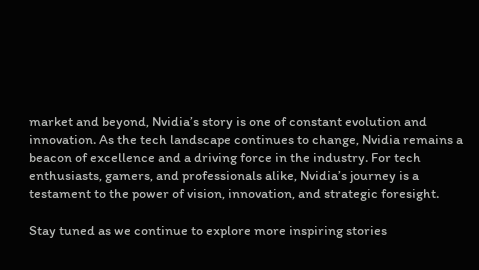market and beyond, Nvidia’s story is one of constant evolution and innovation. As the tech landscape continues to change, Nvidia remains a beacon of excellence and a driving force in the industry. For tech enthusiasts, gamers, and professionals alike, Nvidia’s journey is a testament to the power of vision, innovation, and strategic foresight.

Stay tuned as we continue to explore more inspiring stories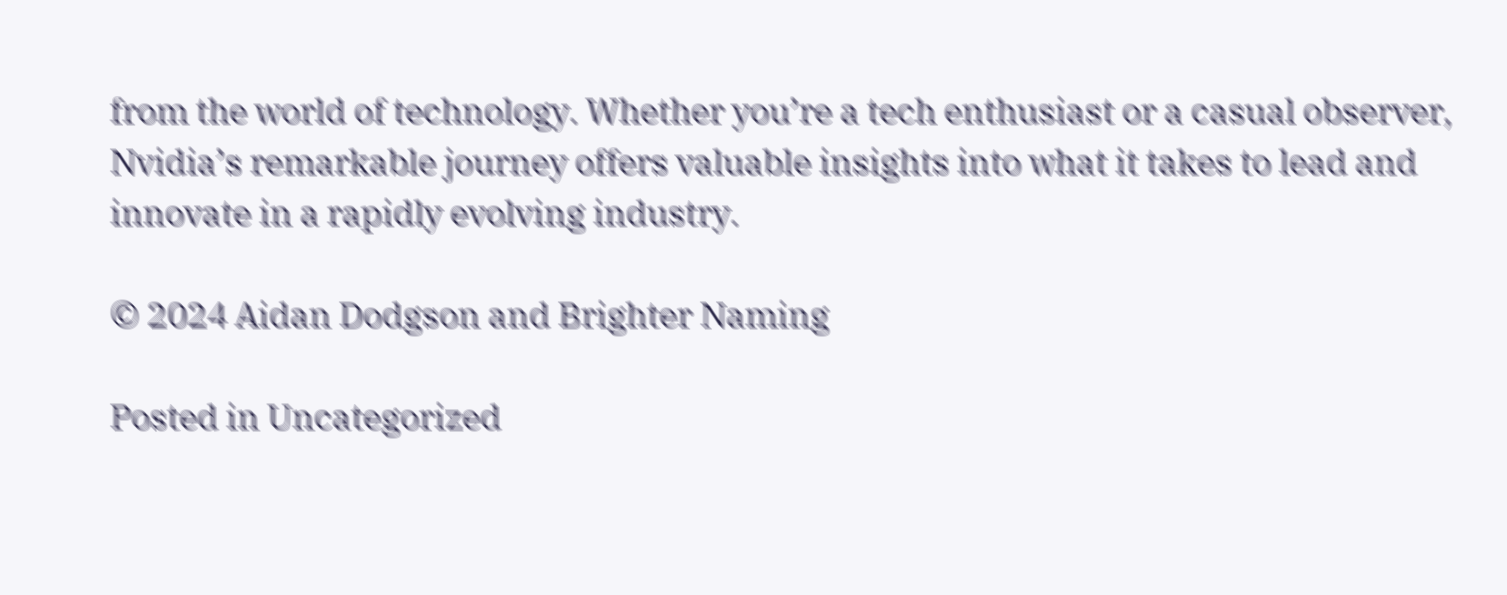from the world of technology. Whether you’re a tech enthusiast or a casual observer, Nvidia’s remarkable journey offers valuable insights into what it takes to lead and innovate in a rapidly evolving industry.

© 2024 Aidan Dodgson and Brighter Naming

Posted in Uncategorized